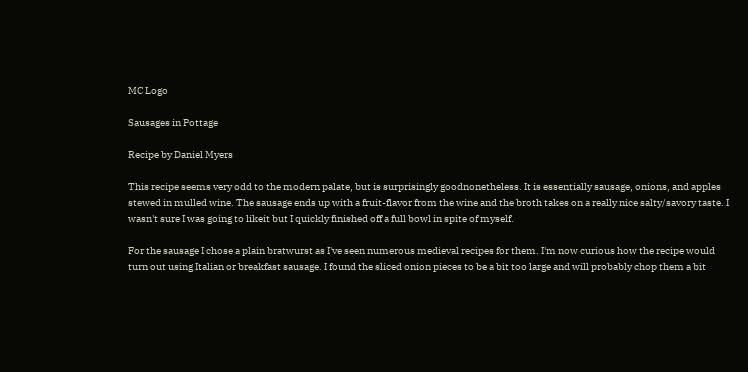MC Logo

Sausages in Pottage

Recipe by Daniel Myers

This recipe seems very odd to the modern palate, but is surprisingly goodnonetheless. It is essentially sausage, onions, and apples stewed in mulled wine. The sausage ends up with a fruit-flavor from the wine and the broth takes on a really nice salty/savory taste. I wasn't sure I was going to likeit but I quickly finished off a full bowl in spite of myself.

For the sausage I chose a plain bratwurst as I've seen numerous medieval recipes for them. I'm now curious how the recipe would turn out using Italian or breakfast sausage. I found the sliced onion pieces to be a bit too large and will probably chop them a bit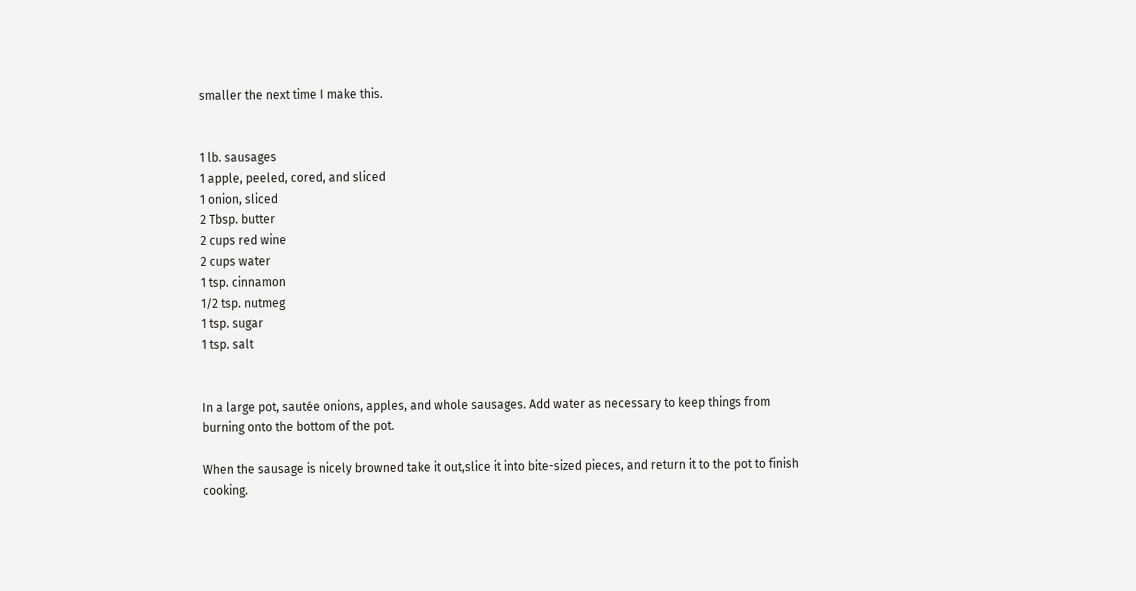smaller the next time I make this.


1 lb. sausages
1 apple, peeled, cored, and sliced
1 onion, sliced
2 Tbsp. butter
2 cups red wine
2 cups water
1 tsp. cinnamon
1/2 tsp. nutmeg
1 tsp. sugar
1 tsp. salt


In a large pot, sautée onions, apples, and whole sausages. Add water as necessary to keep things from burning onto the bottom of the pot.

When the sausage is nicely browned take it out,slice it into bite-sized pieces, and return it to the pot to finish cooking.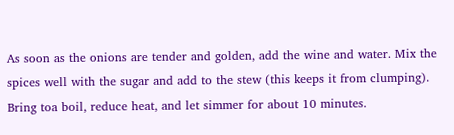As soon as the onions are tender and golden, add the wine and water. Mix the spices well with the sugar and add to the stew (this keeps it from clumping). Bring toa boil, reduce heat, and let simmer for about 10 minutes.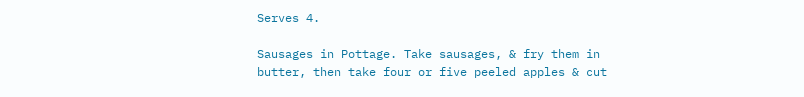Serves 4.

Sausages in Pottage. Take sausages, & fry them in butter, then take four or five peeled apples & cut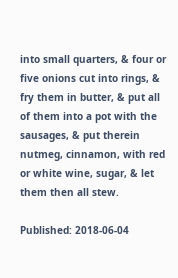into small quarters, & four or five onions cut into rings, & fry them in butter, & put all of them into a pot with the sausages, & put therein nutmeg, cinnamon, with red or white wine, sugar, & let them then all stew.

Published: 2018-06-04